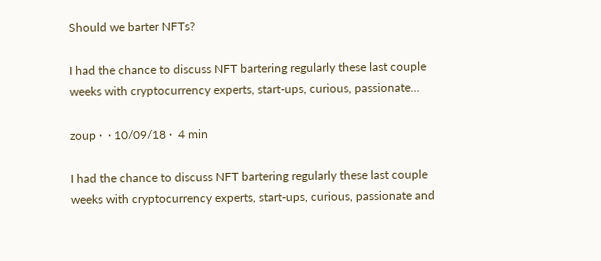Should we barter NFTs?

I had the chance to discuss NFT bartering regularly these last couple weeks with cryptocurrency experts, start-ups, curious, passionate…

zoup ·  · 10/09/18 ·  4 min

I had the chance to discuss NFT bartering regularly these last couple weeks with cryptocurrency experts, start-ups, curious, passionate and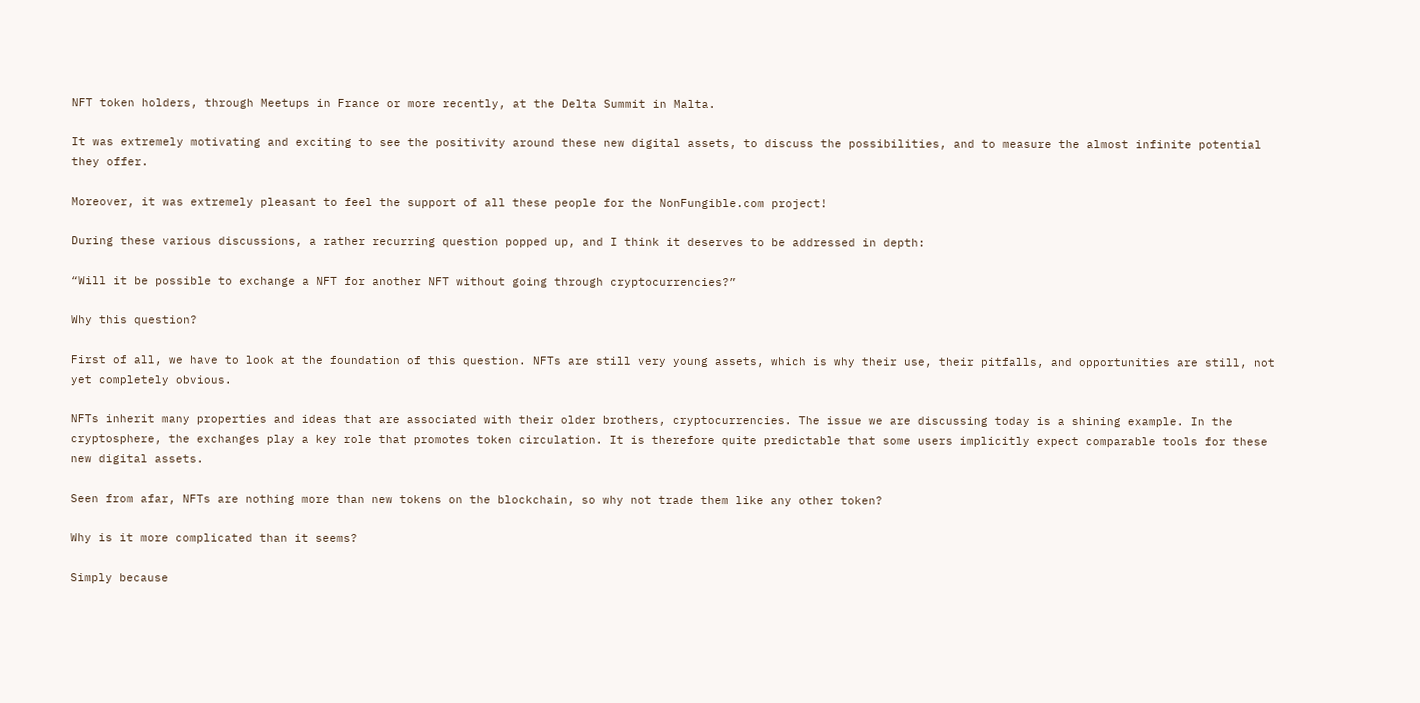NFT token holders, through Meetups in France or more recently, at the Delta Summit in Malta.

It was extremely motivating and exciting to see the positivity around these new digital assets, to discuss the possibilities, and to measure the almost infinite potential they offer.

Moreover, it was extremely pleasant to feel the support of all these people for the NonFungible.com project!

During these various discussions, a rather recurring question popped up, and I think it deserves to be addressed in depth:

“Will it be possible to exchange a NFT for another NFT without going through cryptocurrencies?”

Why this question?

First of all, we have to look at the foundation of this question. NFTs are still very young assets, which is why their use, their pitfalls, and opportunities are still, not yet completely obvious.

NFTs inherit many properties and ideas that are associated with their older brothers, cryptocurrencies. The issue we are discussing today is a shining example. In the cryptosphere, the exchanges play a key role that promotes token circulation. It is therefore quite predictable that some users implicitly expect comparable tools for these new digital assets.

Seen from afar, NFTs are nothing more than new tokens on the blockchain, so why not trade them like any other token?

Why is it more complicated than it seems?

Simply because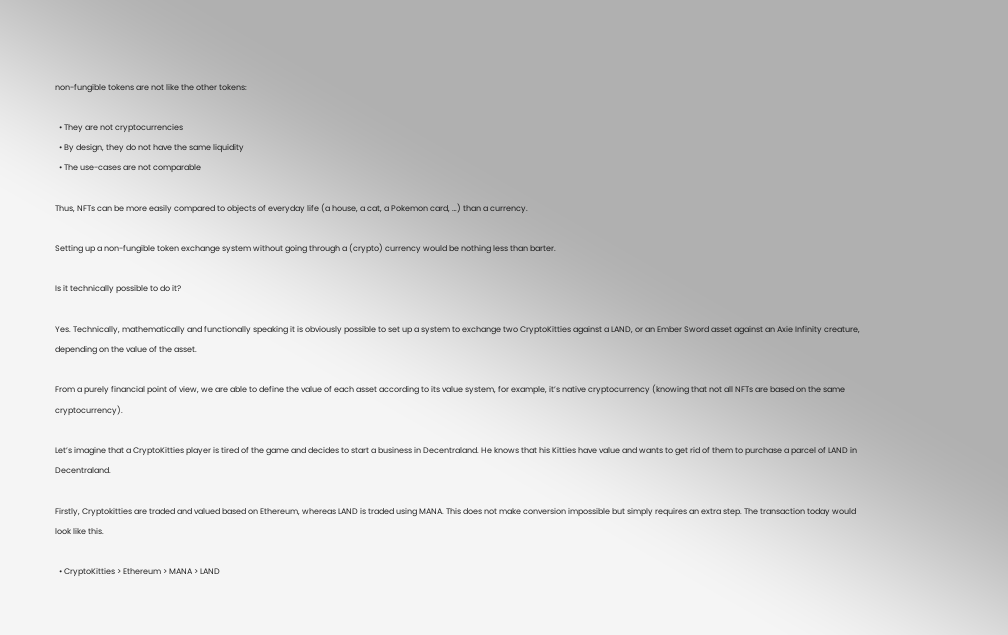non-fungible tokens are not like the other tokens:

  • They are not cryptocurrencies
  • By design, they do not have the same liquidity
  • The use-cases are not comparable

Thus, NFTs can be more easily compared to objects of everyday life (a house, a cat, a Pokemon card, …) than a currency.

Setting up a non-fungible token exchange system without going through a (crypto) currency would be nothing less than barter.

Is it technically possible to do it?

Yes. Technically, mathematically and functionally speaking it is obviously possible to set up a system to exchange two CryptoKitties against a LAND, or an Ember Sword asset against an Axie Infinity creature, depending on the value of the asset.

From a purely financial point of view, we are able to define the value of each asset according to its value system, for example, it’s native cryptocurrency (knowing that not all NFTs are based on the same cryptocurrency).

Let’s imagine that a CryptoKitties player is tired of the game and decides to start a business in Decentraland. He knows that his Kitties have value and wants to get rid of them to purchase a parcel of LAND in Decentraland.

Firstly, Cryptokitties are traded and valued based on Ethereum, whereas LAND is traded using MANA. This does not make conversion impossible but simply requires an extra step. The transaction today would look like this.

  • CryptoKitties > Ethereum > MANA > LAND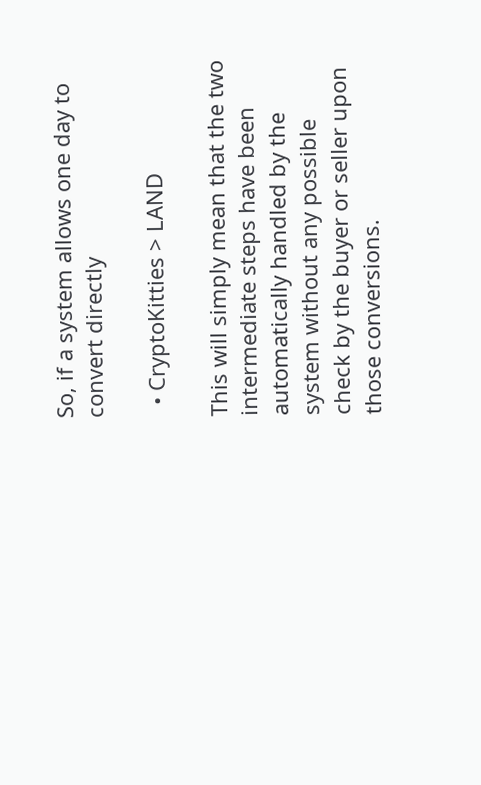So, if a system allows one day to convert directly

  • CryptoKitties > LAND

This will simply mean that the two intermediate steps have been automatically handled by the system without any possible check by the buyer or seller upon those conversions.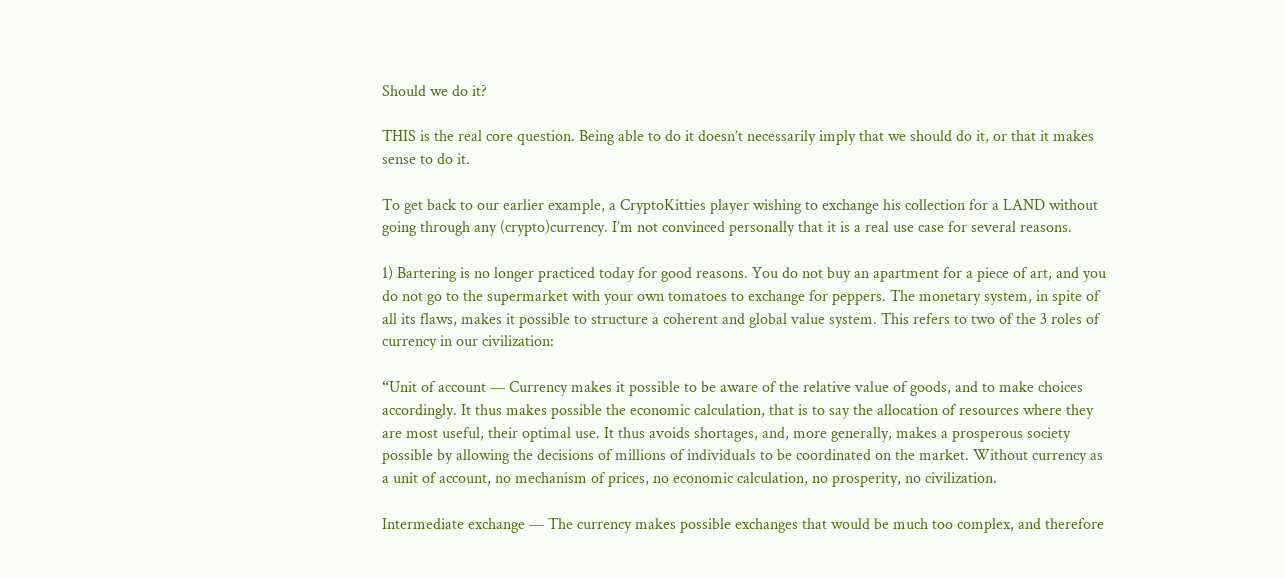Should we do it?

THIS is the real core question. Being able to do it doesn’t necessarily imply that we should do it, or that it makes sense to do it.

To get back to our earlier example, a CryptoKitties player wishing to exchange his collection for a LAND without going through any (crypto)currency. I’m not convinced personally that it is a real use case for several reasons.

1) Bartering is no longer practiced today for good reasons. You do not buy an apartment for a piece of art, and you do not go to the supermarket with your own tomatoes to exchange for peppers. The monetary system, in spite of all its flaws, makes it possible to structure a coherent and global value system. This refers to two of the 3 roles of currency in our civilization:

“Unit of account — Currency makes it possible to be aware of the relative value of goods, and to make choices accordingly. It thus makes possible the economic calculation, that is to say the allocation of resources where they are most useful, their optimal use. It thus avoids shortages, and, more generally, makes a prosperous society possible by allowing the decisions of millions of individuals to be coordinated on the market. Without currency as a unit of account, no mechanism of prices, no economic calculation, no prosperity, no civilization.

Intermediate exchange — The currency makes possible exchanges that would be much too complex, and therefore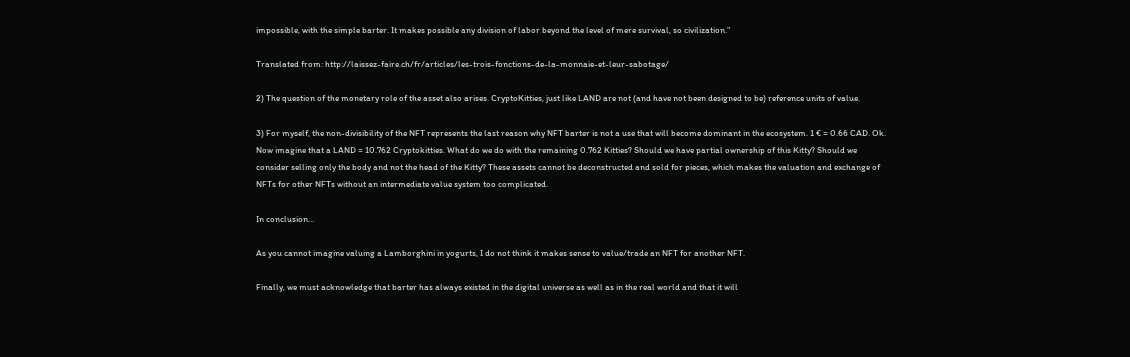impossible, with the simple barter. It makes possible any division of labor beyond the level of mere survival, so civilization.”

Translated from: http://laissez-faire.ch/fr/articles/les-trois-fonctions-de-la-monnaie-et-leur-sabotage/

2) The question of the monetary role of the asset also arises. CryptoKitties, just like LAND are not (and have not been designed to be) reference units of value.

3) For myself, the non-divisibility of the NFT represents the last reason why NFT barter is not a use that will become dominant in the ecosystem. 1 € = 0.66 CAD. Ok. Now imagine that a LAND = 10.762 Cryptokitties. What do we do with the remaining 0.762 Kitties? Should we have partial ownership of this Kitty? Should we consider selling only the body and not the head of the Kitty? These assets cannot be deconstructed and sold for pieces, which makes the valuation and exchange of NFTs for other NFTs without an intermediate value system too complicated.

In conclusion…

As you cannot imagine valuing a Lamborghini in yogurts, I do not think it makes sense to value/trade an NFT for another NFT.

Finally, we must acknowledge that barter has always existed in the digital universe as well as in the real world and that it will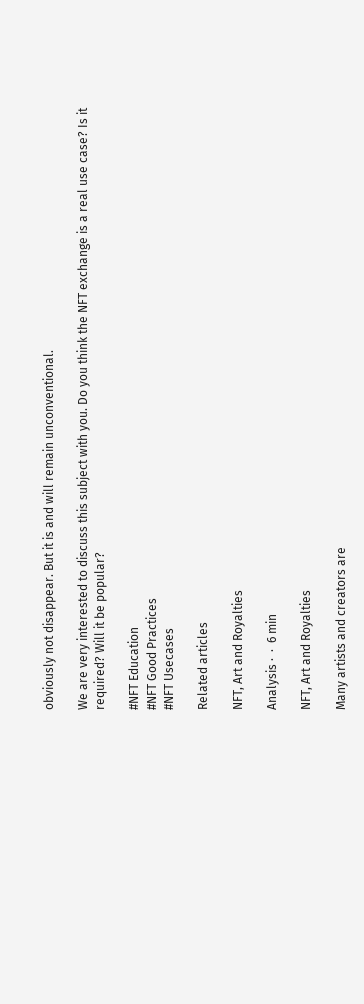obviously not disappear. But it is and will remain unconventional.

We are very interested to discuss this subject with you. Do you think the NFT exchange is a real use case? Is it required? Will it be popular?

#NFT Education
#NFT Good Practices
#NFT Usecases

Related articles

NFT, Art and Royalties

Analysis ·  ·  6 min

NFT, Art and Royalties

Many artists and creators are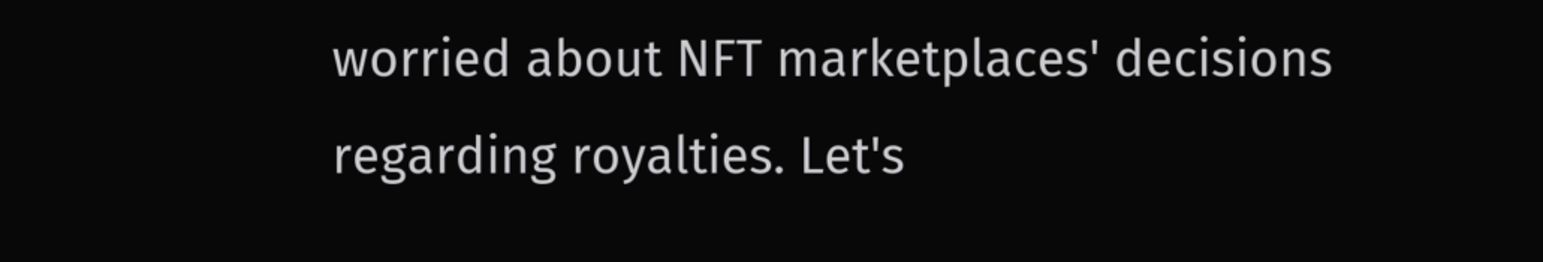worried about NFT marketplaces' decisions regarding royalties. Let's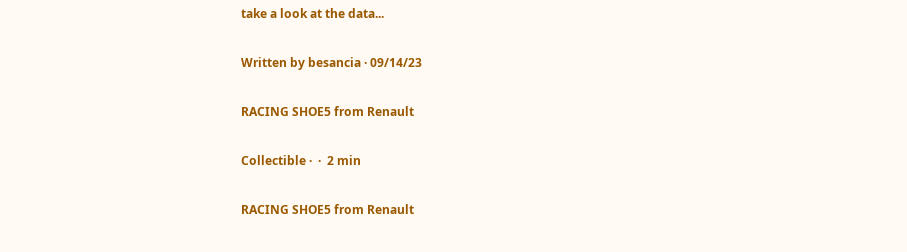take a look at the data...

Written by besancia · 09/14/23

RACING SHOE5 from Renault

Collectible ·  ·  2 min

RACING SHOE5 from Renault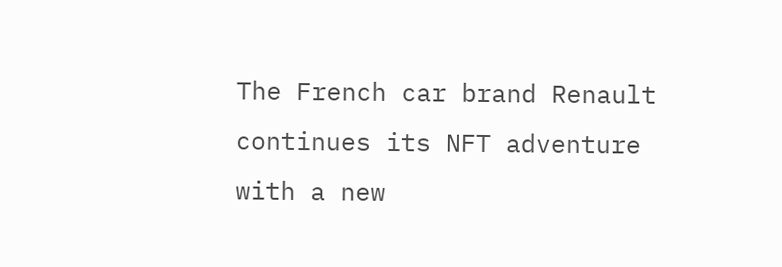The French car brand Renault continues its NFT adventure with a new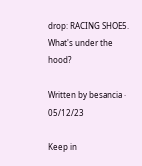drop: RACING SHOE5. What's under the hood?

Written by besancia · 05/12/23

Keep in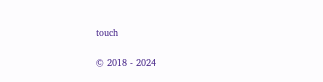touch

© 2018 - 2024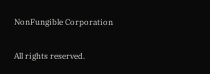NonFungible Corporation

All rights reserved.